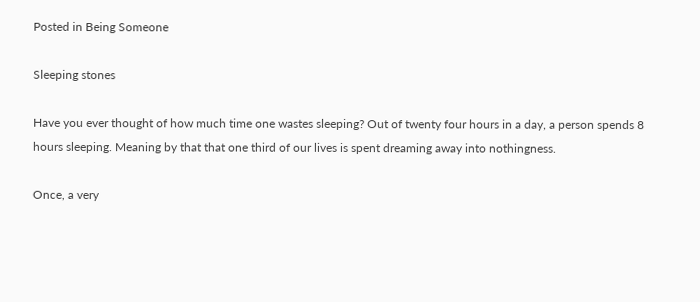Posted in Being Someone

Sleeping stones

Have you ever thought of how much time one wastes sleeping? Out of twenty four hours in a day, a person spends 8 hours sleeping. Meaning by that that one third of our lives is spent dreaming away into nothingness.

Once, a very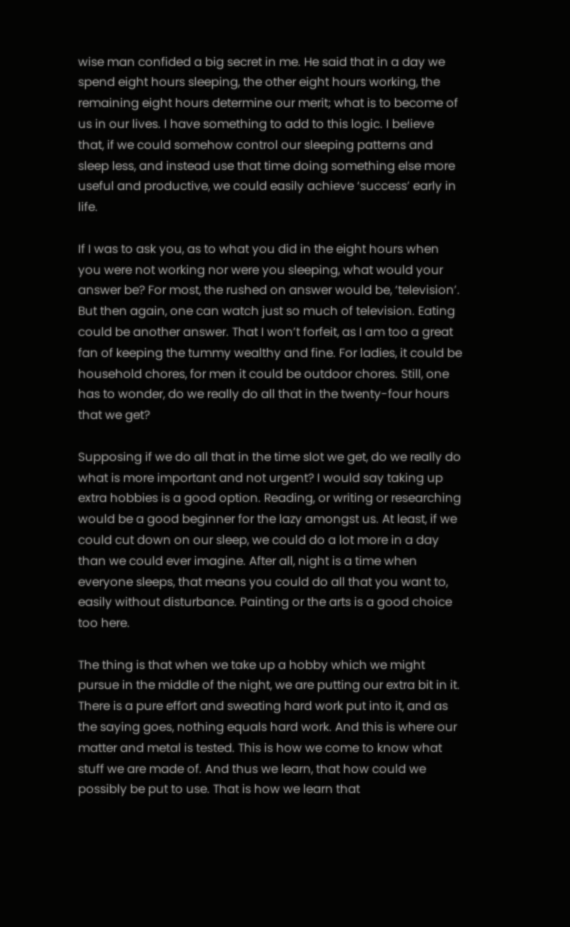wise man confided a big secret in me. He said that in a day we spend eight hours sleeping, the other eight hours working, the remaining eight hours determine our merit; what is to become of us in our lives. I have something to add to this logic. I believe that, if we could somehow control our sleeping patterns and sleep less, and instead use that time doing something else more useful and productive, we could easily achieve ‘success’ early in life.

If I was to ask you, as to what you did in the eight hours when you were not working nor were you sleeping, what would your answer be? For most, the rushed on answer would be, ‘television’. But then again, one can watch just so much of television. Eating could be another answer. That I won’t forfeit, as I am too a great fan of keeping the tummy wealthy and fine. For ladies, it could be household chores, for men it could be outdoor chores. Still, one has to wonder, do we really do all that in the twenty-four hours that we get?

Supposing if we do all that in the time slot we get, do we really do what is more important and not urgent? I would say taking up extra hobbies is a good option. Reading, or writing or researching would be a good beginner for the lazy amongst us. At least, if we could cut down on our sleep, we could do a lot more in a day than we could ever imagine. After all, night is a time when everyone sleeps, that means you could do all that you want to, easily without disturbance. Painting or the arts is a good choice too here.

The thing is that when we take up a hobby which we might pursue in the middle of the night, we are putting our extra bit in it. There is a pure effort and sweating hard work put into it, and as the saying goes, nothing equals hard work. And this is where our matter and metal is tested. This is how we come to know what stuff we are made of. And thus we learn, that how could we possibly be put to use. That is how we learn that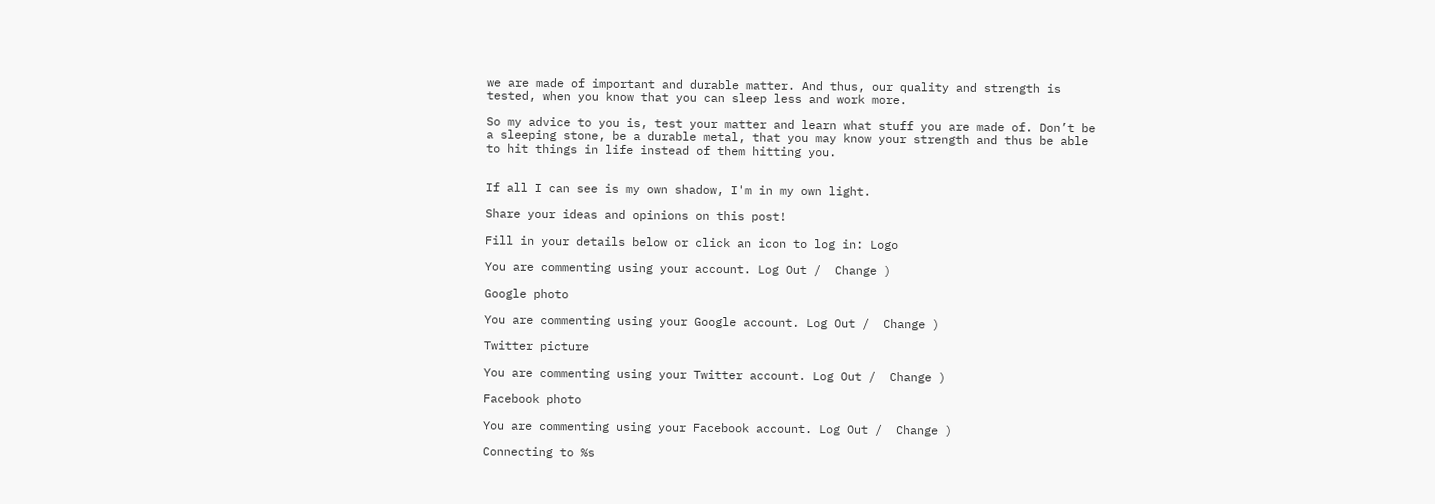we are made of important and durable matter. And thus, our quality and strength is tested, when you know that you can sleep less and work more.

So my advice to you is, test your matter and learn what stuff you are made of. Don’t be a sleeping stone, be a durable metal, that you may know your strength and thus be able to hit things in life instead of them hitting you.


If all I can see is my own shadow, I'm in my own light.

Share your ideas and opinions on this post!

Fill in your details below or click an icon to log in: Logo

You are commenting using your account. Log Out /  Change )

Google photo

You are commenting using your Google account. Log Out /  Change )

Twitter picture

You are commenting using your Twitter account. Log Out /  Change )

Facebook photo

You are commenting using your Facebook account. Log Out /  Change )

Connecting to %s